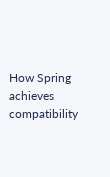How Spring achieves compatibility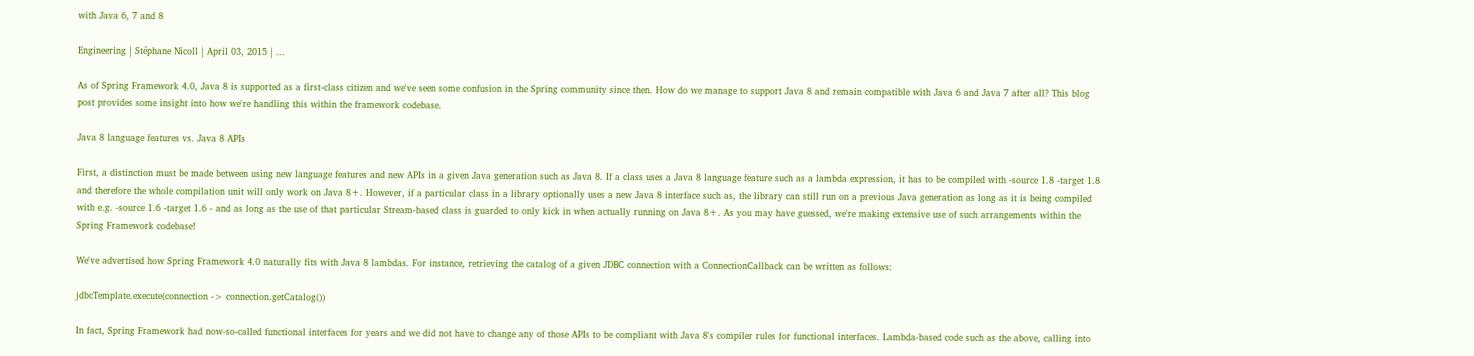with Java 6, 7 and 8

Engineering | Stéphane Nicoll | April 03, 2015 | ...

As of Spring Framework 4.0, Java 8 is supported as a first-class citizen and we've seen some confusion in the Spring community since then. How do we manage to support Java 8 and remain compatible with Java 6 and Java 7 after all? This blog post provides some insight into how we're handling this within the framework codebase.

Java 8 language features vs. Java 8 APIs

First, a distinction must be made between using new language features and new APIs in a given Java generation such as Java 8. If a class uses a Java 8 language feature such as a lambda expression, it has to be compiled with -source 1.8 -target 1.8 and therefore the whole compilation unit will only work on Java 8+. However, if a particular class in a library optionally uses a new Java 8 interface such as, the library can still run on a previous Java generation as long as it is being compiled with e.g. -source 1.6 -target 1.6 - and as long as the use of that particular Stream-based class is guarded to only kick in when actually running on Java 8+. As you may have guessed, we're making extensive use of such arrangements within the Spring Framework codebase!

We've advertised how Spring Framework 4.0 naturally fits with Java 8 lambdas. For instance, retrieving the catalog of a given JDBC connection with a ConnectionCallback can be written as follows:

jdbcTemplate.execute(connection -> connection.getCatalog())

In fact, Spring Framework had now-so-called functional interfaces for years and we did not have to change any of those APIs to be compliant with Java 8's compiler rules for functional interfaces. Lambda-based code such as the above, calling into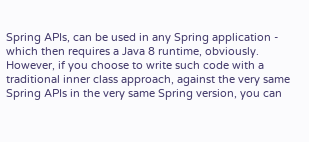Spring APIs, can be used in any Spring application - which then requires a Java 8 runtime, obviously. However, if you choose to write such code with a traditional inner class approach, against the very same Spring APIs in the very same Spring version, you can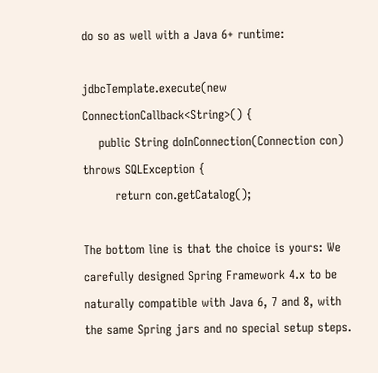do so as well with a Java 6+ runtime:

jdbcTemplate.execute(new ConnectionCallback<String>() {
    public String doInConnection(Connection con) throws SQLException {
        return con.getCatalog();

The bottom line is that the choice is yours: We carefully designed Spring Framework 4.x to be naturally compatible with Java 6, 7 and 8, with the same Spring jars and no special setup steps.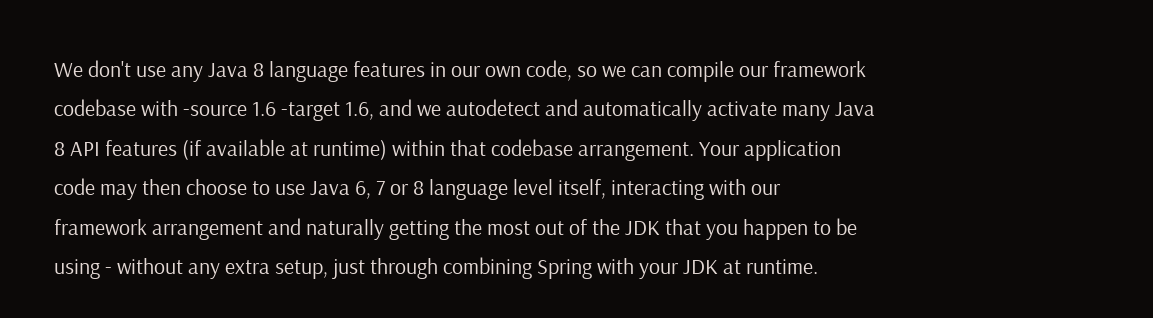We don't use any Java 8 language features in our own code, so we can compile our framework codebase with -source 1.6 -target 1.6, and we autodetect and automatically activate many Java 8 API features (if available at runtime) within that codebase arrangement. Your application code may then choose to use Java 6, 7 or 8 language level itself, interacting with our framework arrangement and naturally getting the most out of the JDK that you happen to be using - without any extra setup, just through combining Spring with your JDK at runtime.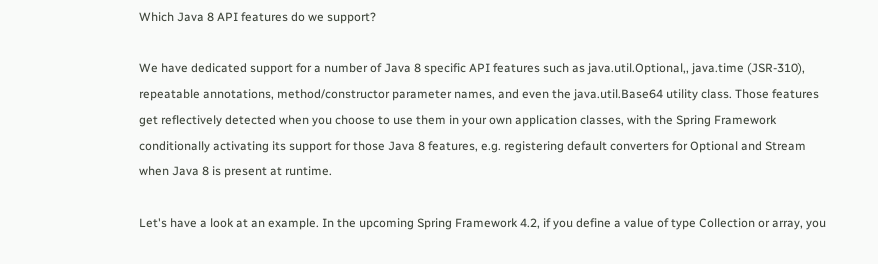Which Java 8 API features do we support?

We have dedicated support for a number of Java 8 specific API features such as java.util.Optional,, java.time (JSR-310), repeatable annotations, method/constructor parameter names, and even the java.util.Base64 utility class. Those features get reflectively detected when you choose to use them in your own application classes, with the Spring Framework conditionally activating its support for those Java 8 features, e.g. registering default converters for Optional and Stream when Java 8 is present at runtime.

Let's have a look at an example. In the upcoming Spring Framework 4.2, if you define a value of type Collection or array, you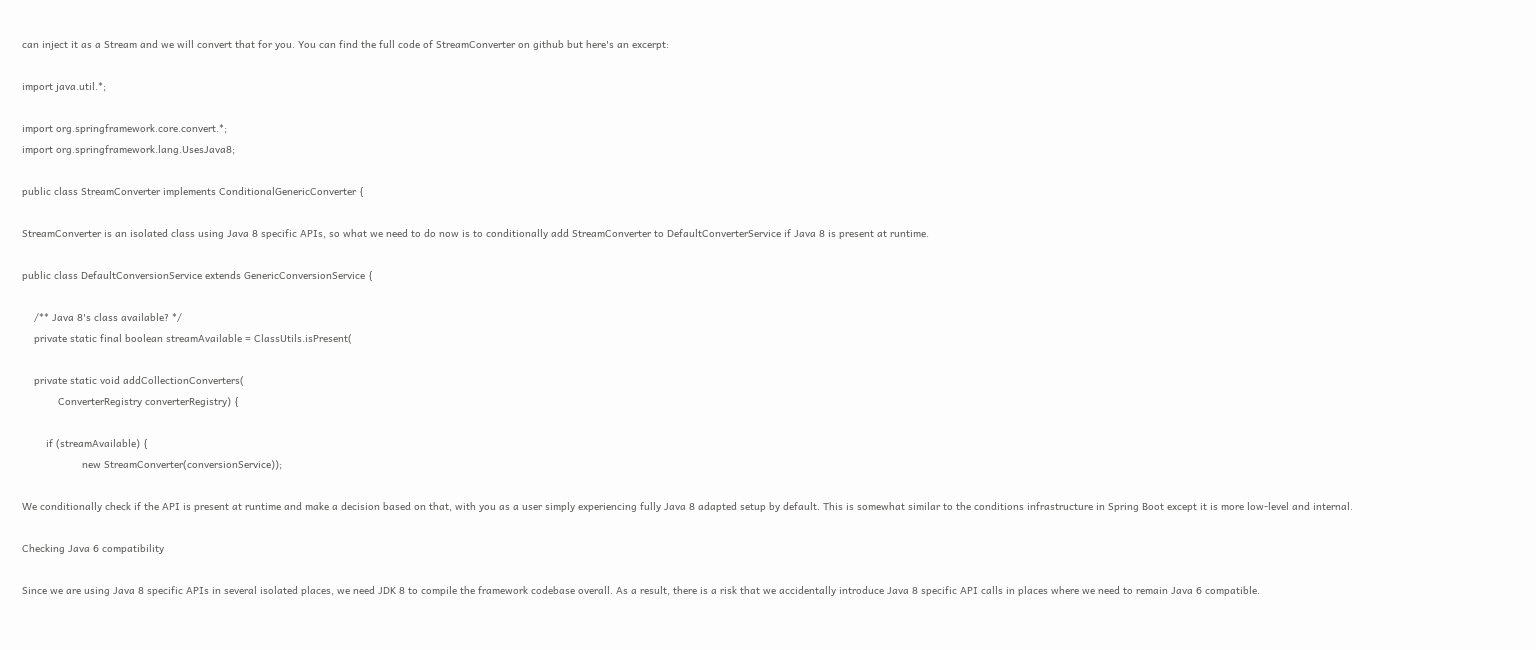can inject it as a Stream and we will convert that for you. You can find the full code of StreamConverter on github but here's an excerpt:

import java.util.*;

import org.springframework.core.convert.*;
import org.springframework.lang.UsesJava8;

public class StreamConverter implements ConditionalGenericConverter {

StreamConverter is an isolated class using Java 8 specific APIs, so what we need to do now is to conditionally add StreamConverter to DefaultConverterService if Java 8 is present at runtime.

public class DefaultConversionService extends GenericConversionService {

    /** Java 8's class available? */
    private static final boolean streamAvailable = ClassUtils.isPresent(

    private static void addCollectionConverters(
            ConverterRegistry converterRegistry) {

        if (streamAvailable) {
                    new StreamConverter(conversionService));

We conditionally check if the API is present at runtime and make a decision based on that, with you as a user simply experiencing fully Java 8 adapted setup by default. This is somewhat similar to the conditions infrastructure in Spring Boot except it is more low-level and internal.

Checking Java 6 compatibility

Since we are using Java 8 specific APIs in several isolated places, we need JDK 8 to compile the framework codebase overall. As a result, there is a risk that we accidentally introduce Java 8 specific API calls in places where we need to remain Java 6 compatible.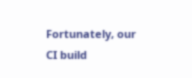Fortunately, our CI build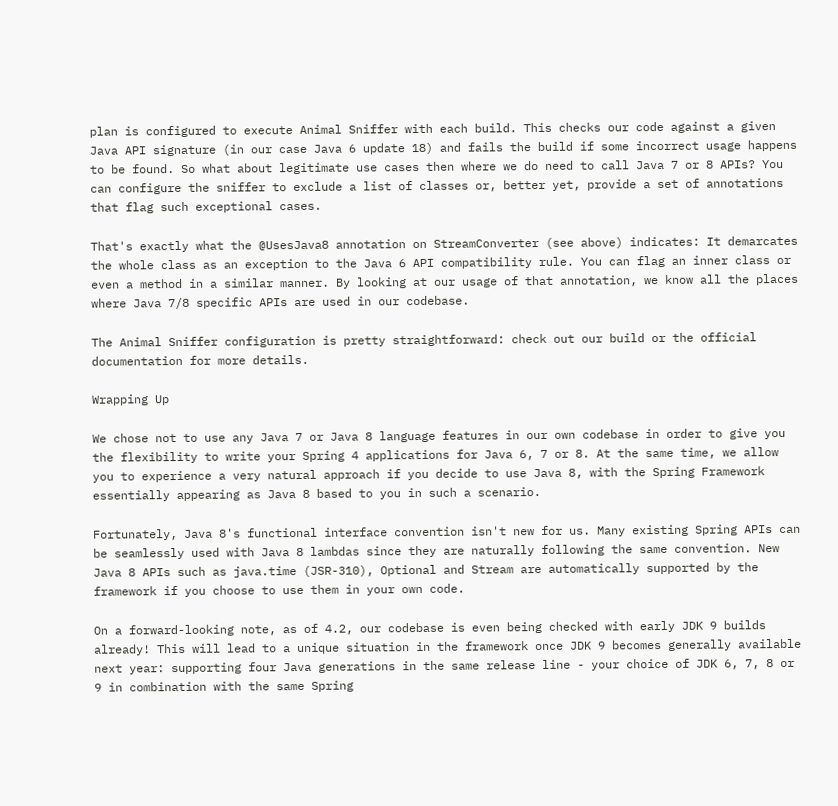plan is configured to execute Animal Sniffer with each build. This checks our code against a given Java API signature (in our case Java 6 update 18) and fails the build if some incorrect usage happens to be found. So what about legitimate use cases then where we do need to call Java 7 or 8 APIs? You can configure the sniffer to exclude a list of classes or, better yet, provide a set of annotations that flag such exceptional cases.

That's exactly what the @UsesJava8 annotation on StreamConverter (see above) indicates: It demarcates the whole class as an exception to the Java 6 API compatibility rule. You can flag an inner class or even a method in a similar manner. By looking at our usage of that annotation, we know all the places where Java 7/8 specific APIs are used in our codebase.

The Animal Sniffer configuration is pretty straightforward: check out our build or the official documentation for more details.

Wrapping Up

We chose not to use any Java 7 or Java 8 language features in our own codebase in order to give you the flexibility to write your Spring 4 applications for Java 6, 7 or 8. At the same time, we allow you to experience a very natural approach if you decide to use Java 8, with the Spring Framework essentially appearing as Java 8 based to you in such a scenario.

Fortunately, Java 8's functional interface convention isn't new for us. Many existing Spring APIs can be seamlessly used with Java 8 lambdas since they are naturally following the same convention. New Java 8 APIs such as java.time (JSR-310), Optional and Stream are automatically supported by the framework if you choose to use them in your own code.

On a forward-looking note, as of 4.2, our codebase is even being checked with early JDK 9 builds already! This will lead to a unique situation in the framework once JDK 9 becomes generally available next year: supporting four Java generations in the same release line - your choice of JDK 6, 7, 8 or 9 in combination with the same Spring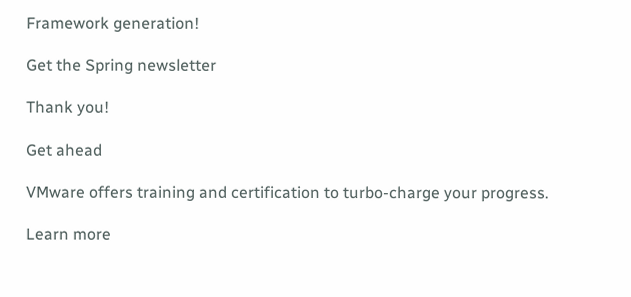Framework generation!

Get the Spring newsletter

Thank you!

Get ahead

VMware offers training and certification to turbo-charge your progress.

Learn more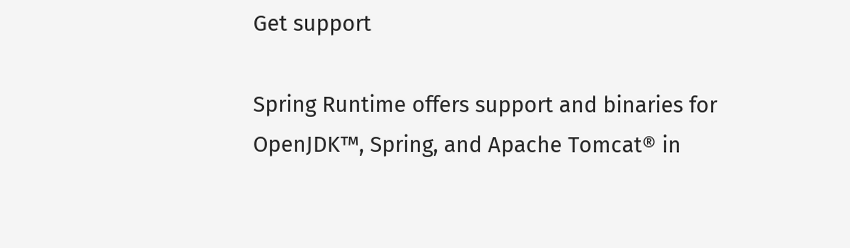Get support

Spring Runtime offers support and binaries for OpenJDK™, Spring, and Apache Tomcat® in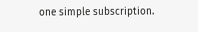one simple subscription.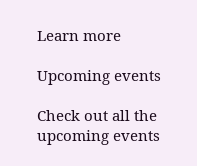Learn more

Upcoming events

Check out all the upcoming events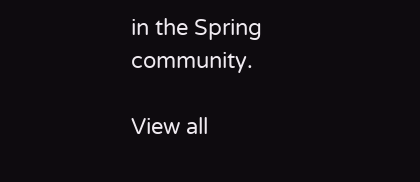in the Spring community.

View all